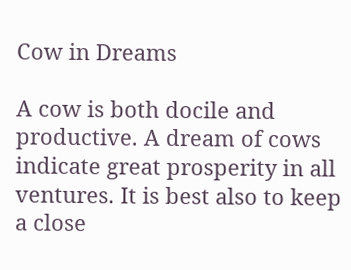Cow in Dreams

A cow is both docile and productive. A dream of cows indicate great prosperity in all ventures. It is best also to keep a close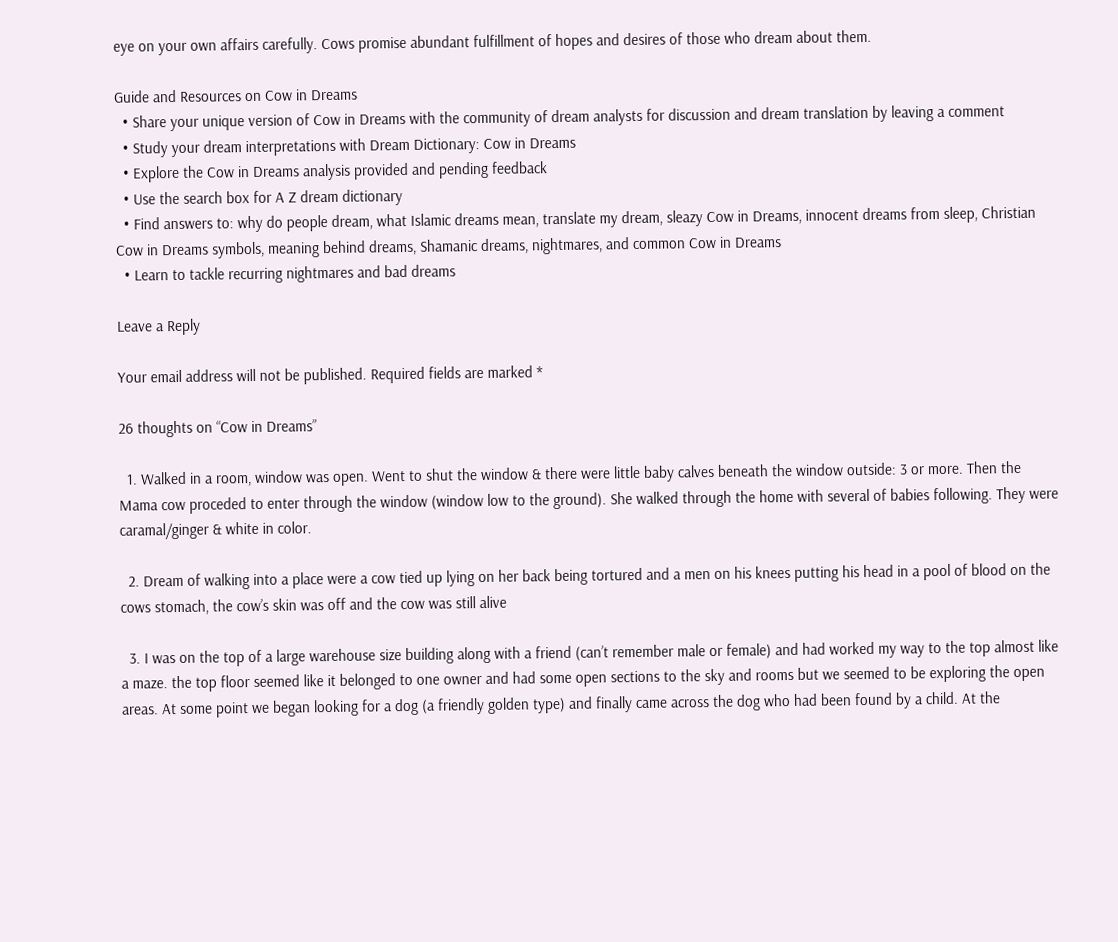eye on your own affairs carefully. Cows promise abundant fulfillment of hopes and desires of those who dream about them.

Guide and Resources on Cow in Dreams
  • Share your unique version of Cow in Dreams with the community of dream analysts for discussion and dream translation by leaving a comment
  • Study your dream interpretations with Dream Dictionary: Cow in Dreams
  • Explore the Cow in Dreams analysis provided and pending feedback
  • Use the search box for A Z dream dictionary
  • Find answers to: why do people dream, what Islamic dreams mean, translate my dream, sleazy Cow in Dreams, innocent dreams from sleep, Christian Cow in Dreams symbols, meaning behind dreams, Shamanic dreams, nightmares, and common Cow in Dreams
  • Learn to tackle recurring nightmares and bad dreams

Leave a Reply

Your email address will not be published. Required fields are marked *

26 thoughts on “Cow in Dreams”

  1. Walked in a room, window was open. Went to shut the window & there were little baby calves beneath the window outside: 3 or more. Then the Mama cow proceded to enter through the window (window low to the ground). She walked through the home with several of babies following. They were caramal/ginger & white in color.

  2. Dream of walking into a place were a cow tied up lying on her back being tortured and a men on his knees putting his head in a pool of blood on the cows stomach, the cow’s skin was off and the cow was still alive

  3. I was on the top of a large warehouse size building along with a friend (can’t remember male or female) and had worked my way to the top almost like a maze. the top floor seemed like it belonged to one owner and had some open sections to the sky and rooms but we seemed to be exploring the open areas. At some point we began looking for a dog (a friendly golden type) and finally came across the dog who had been found by a child. At the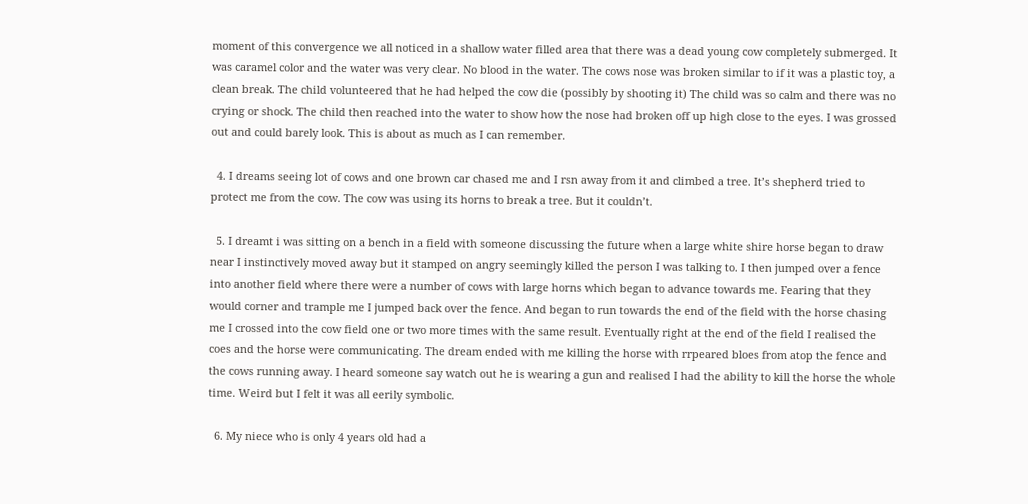moment of this convergence we all noticed in a shallow water filled area that there was a dead young cow completely submerged. It was caramel color and the water was very clear. No blood in the water. The cows nose was broken similar to if it was a plastic toy, a clean break. The child volunteered that he had helped the cow die (possibly by shooting it) The child was so calm and there was no crying or shock. The child then reached into the water to show how the nose had broken off up high close to the eyes. I was grossed out and could barely look. This is about as much as I can remember.

  4. I dreams seeing lot of cows and one brown car chased me and I rsn away from it and climbed a tree. It’s shepherd tried to protect me from the cow. The cow was using its horns to break a tree. But it couldn’t.

  5. I dreamt i was sitting on a bench in a field with someone discussing the future when a large white shire horse began to draw near I instinctively moved away but it stamped on angry seemingly killed the person I was talking to. I then jumped over a fence into another field where there were a number of cows with large horns which began to advance towards me. Fearing that they would corner and trample me I jumped back over the fence. And began to run towards the end of the field with the horse chasing me I crossed into the cow field one or two more times with the same result. Eventually right at the end of the field I realised the coes and the horse were communicating. The dream ended with me killing the horse with rrpeared bloes from atop the fence and the cows running away. I heard someone say watch out he is wearing a gun and realised I had the ability to kill the horse the whole time. Weird but I felt it was all eerily symbolic.

  6. My niece who is only 4 years old had a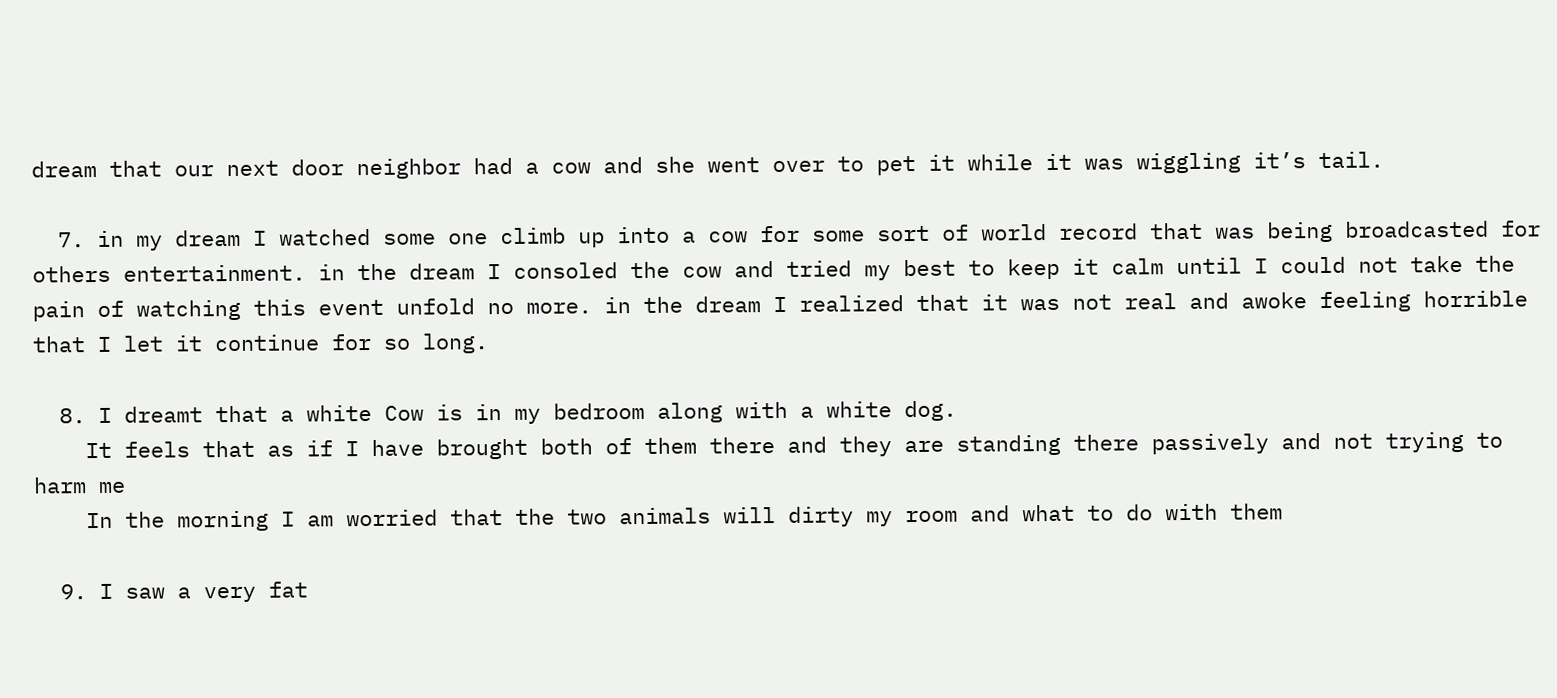dream that our next door neighbor had a cow and she went over to pet it while it was wiggling it’s tail.

  7. in my dream I watched some one climb up into a cow for some sort of world record that was being broadcasted for others entertainment. in the dream I consoled the cow and tried my best to keep it calm until I could not take the pain of watching this event unfold no more. in the dream I realized that it was not real and awoke feeling horrible that I let it continue for so long.

  8. I dreamt that a white Cow is in my bedroom along with a white dog.
    It feels that as if I have brought both of them there and they are standing there passively and not trying to harm me
    In the morning I am worried that the two animals will dirty my room and what to do with them

  9. I saw a very fat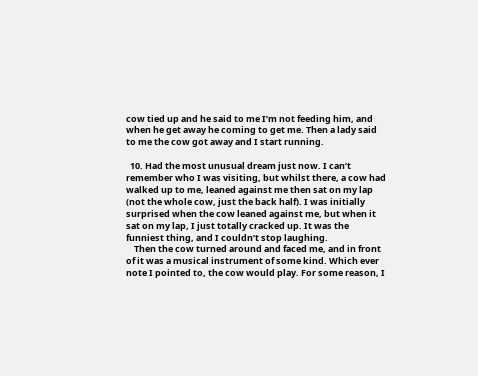cow tied up and he said to me I’m not feeding him, and when he get away he coming to get me. Then a lady said to me the cow got away and I start running.

  10. Had the most unusual dream just now. I can’t remember who I was visiting, but whilst there, a cow had walked up to me, leaned against me then sat on my lap (not the whole cow, just the back half). I was initially surprised when the cow leaned against me, but when it sat on my lap, I just totally cracked up. It was the funniest thing, and I couldn’t stop laughing.
    Then the cow turned around and faced me, and in front of it was a musical instrument of some kind. Which ever note I pointed to, the cow would play. For some reason, I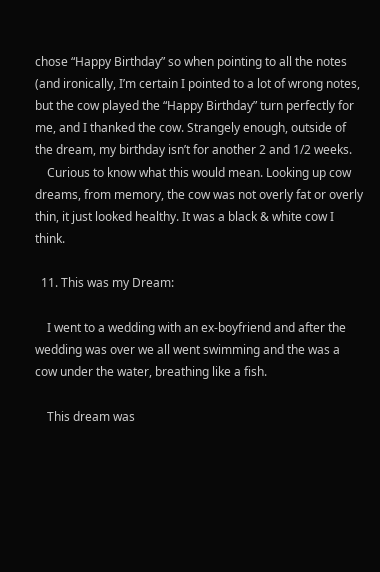chose “Happy Birthday” so when pointing to all the notes (and ironically, I’m certain I pointed to a lot of wrong notes, but the cow played the “Happy Birthday” turn perfectly for me, and I thanked the cow. Strangely enough, outside of the dream, my birthday isn’t for another 2 and 1/2 weeks.
    Curious to know what this would mean. Looking up cow dreams, from memory, the cow was not overly fat or overly thin, it just looked healthy. It was a black & white cow I think.

  11. This was my Dream:

    I went to a wedding with an ex-boyfriend and after the wedding was over we all went swimming and the was a cow under the water, breathing like a fish.

    This dream was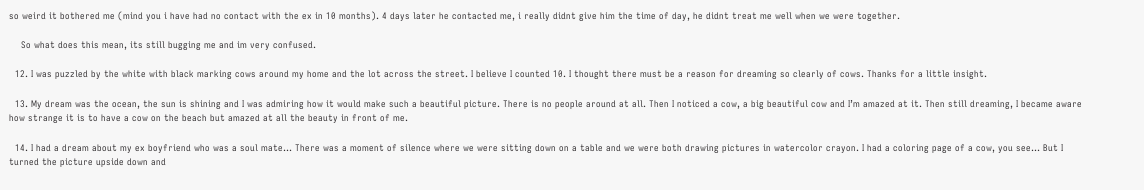so weird it bothered me (mind you i have had no contact with the ex in 10 months). 4 days later he contacted me, i really didnt give him the time of day, he didnt treat me well when we were together.

    So what does this mean, its still bugging me and im very confused.

  12. I was puzzled by the white with black marking cows around my home and the lot across the street. I believe I counted 10. I thought there must be a reason for dreaming so clearly of cows. Thanks for a little insight.

  13. My dream was the ocean, the sun is shining and I was admiring how it would make such a beautiful picture. There is no people around at all. Then I noticed a cow, a big beautiful cow and I’m amazed at it. Then still dreaming, I became aware how strange it is to have a cow on the beach but amazed at all the beauty in front of me.

  14. I had a dream about my ex boyfriend who was a soul mate… There was a moment of silence where we were sitting down on a table and we were both drawing pictures in watercolor crayon. I had a coloring page of a cow, you see… But I turned the picture upside down and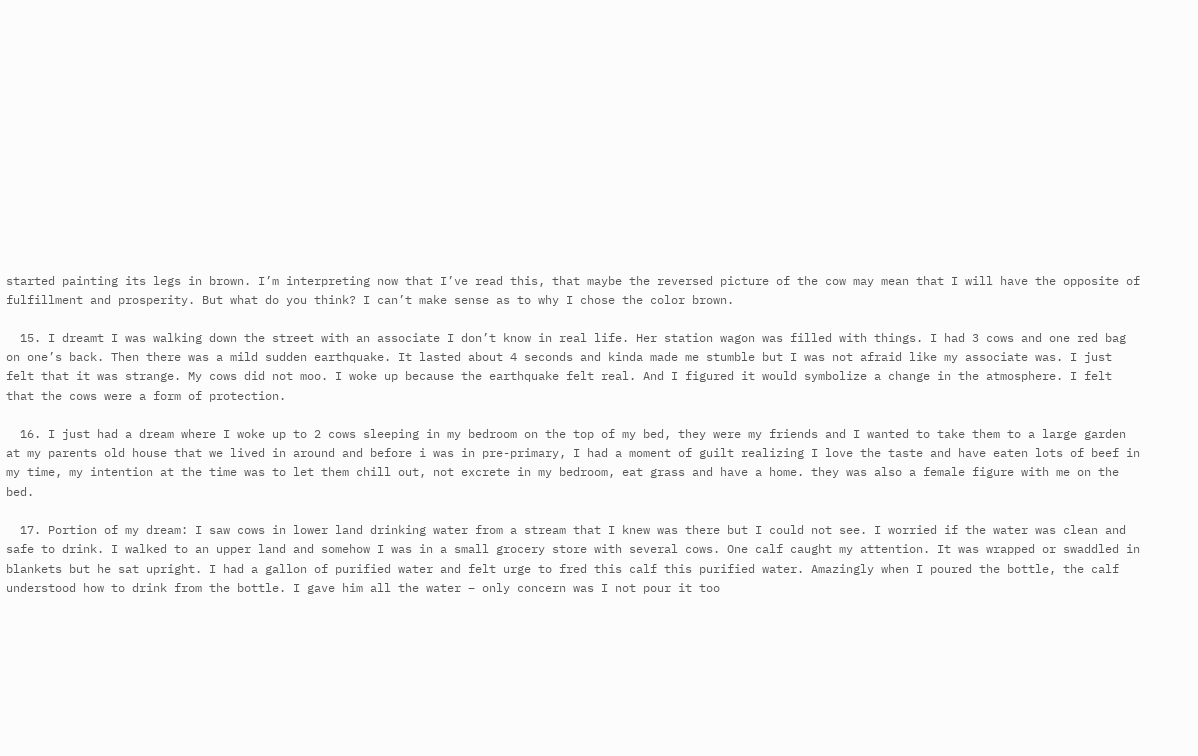started painting its legs in brown. I’m interpreting now that I’ve read this, that maybe the reversed picture of the cow may mean that I will have the opposite of fulfillment and prosperity. But what do you think? I can’t make sense as to why I chose the color brown.

  15. I dreamt I was walking down the street with an associate I don’t know in real life. Her station wagon was filled with things. I had 3 cows and one red bag on one’s back. Then there was a mild sudden earthquake. It lasted about 4 seconds and kinda made me stumble but I was not afraid like my associate was. I just felt that it was strange. My cows did not moo. I woke up because the earthquake felt real. And I figured it would symbolize a change in the atmosphere. I felt that the cows were a form of protection.

  16. I just had a dream where I woke up to 2 cows sleeping in my bedroom on the top of my bed, they were my friends and I wanted to take them to a large garden at my parents old house that we lived in around and before i was in pre-primary, I had a moment of guilt realizing I love the taste and have eaten lots of beef in my time, my intention at the time was to let them chill out, not excrete in my bedroom, eat grass and have a home. they was also a female figure with me on the bed.

  17. Portion of my dream: I saw cows in lower land drinking water from a stream that I knew was there but I could not see. I worried if the water was clean and safe to drink. I walked to an upper land and somehow I was in a small grocery store with several cows. One calf caught my attention. It was wrapped or swaddled in blankets but he sat upright. I had a gallon of purified water and felt urge to fred this calf this purified water. Amazingly when I poured the bottle, the calf understood how to drink from the bottle. I gave him all the water – only concern was I not pour it too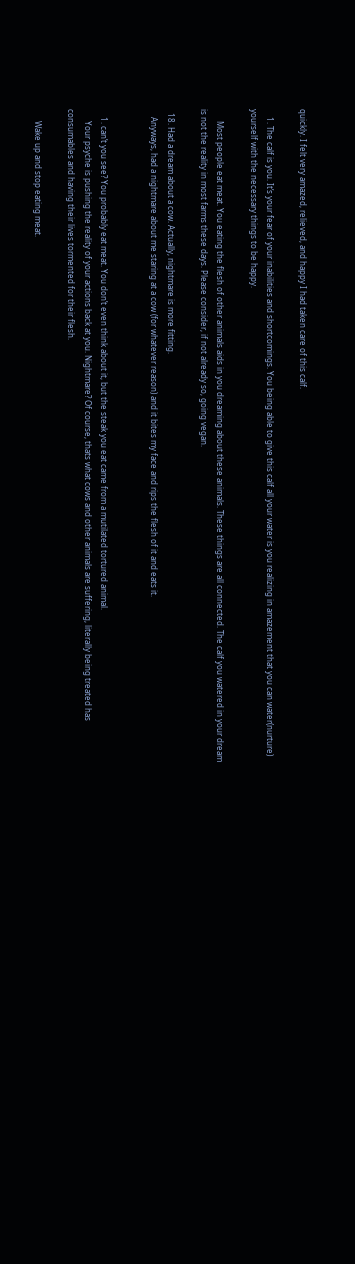quickly. I felt very amazed, relieved, and happy I had taken care of this calf.

    1. The calf is you. It’s your fear of your inabilities and shortcomings. You being able to give this calf all your water is you realizing in amazement that you can water(nurture) yourself with the necessary things to be happy.

      Most people eat meat. You eating the flesh of other animals aids in you dreaming about these animals. These things are all connected. The calf you watered in your dream is not the reality in most farms these days. Please consider, if not already so, going vegan.

  18. Had a dream about a cow. Actually, nightmare is more fitting.
    Anyways, had a nightmare about me staring at a cow (for whatever reason) and it bites my face and rips the flesh of it and eats it.


    1. can’t you see? You probably eat meat. You don’t even think about it, but the steak you eat came from a mutilated tortured animal.
      Your psyche is pushing the reality of your actions back at you. Nightmare? Of course, thats what cows and other animals are suffering, literally being treated has consumables and having their lives tormented for their flesh.

      Wake up and stop eating meat.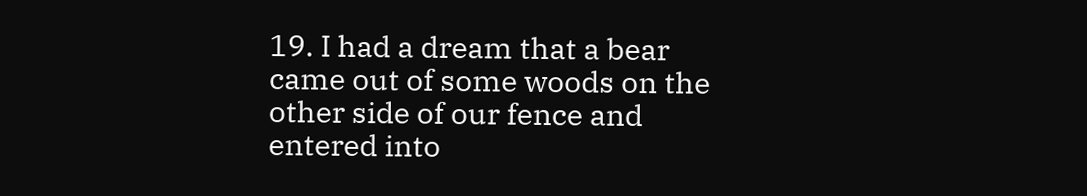19. I had a dream that a bear came out of some woods on the other side of our fence and entered into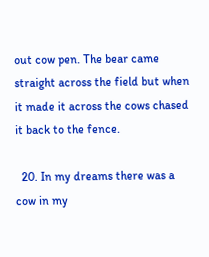out cow pen. The bear came straight across the field but when it made it across the cows chased it back to the fence.

  20. In my dreams there was a cow in my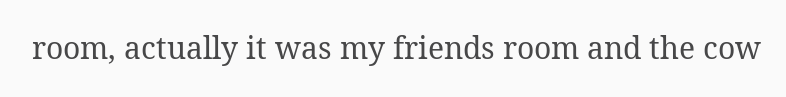room, actually it was my friends room and the cow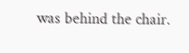was behind the chair.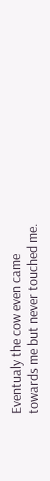Eventualy the cow even came towards me but never touched me.